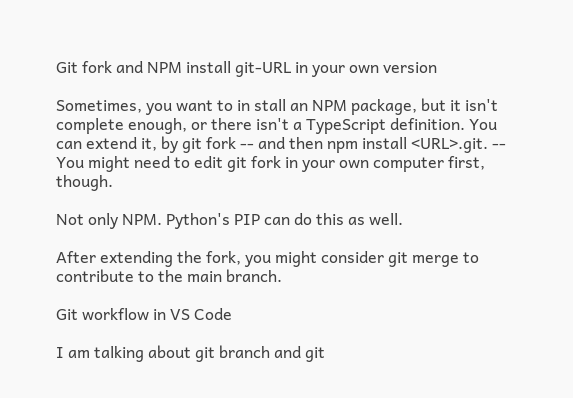Git fork and NPM install git-URL in your own version

Sometimes, you want to in stall an NPM package, but it isn't complete enough, or there isn't a TypeScript definition. You can extend it, by git fork -- and then npm install <URL>.git. -- You might need to edit git fork in your own computer first, though.

Not only NPM. Python's PIP can do this as well.

After extending the fork, you might consider git merge to contribute to the main branch.

Git workflow in VS Code

I am talking about git branch and git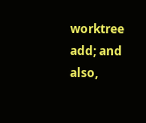worktree add; and also,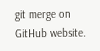git merge on GitHub website.